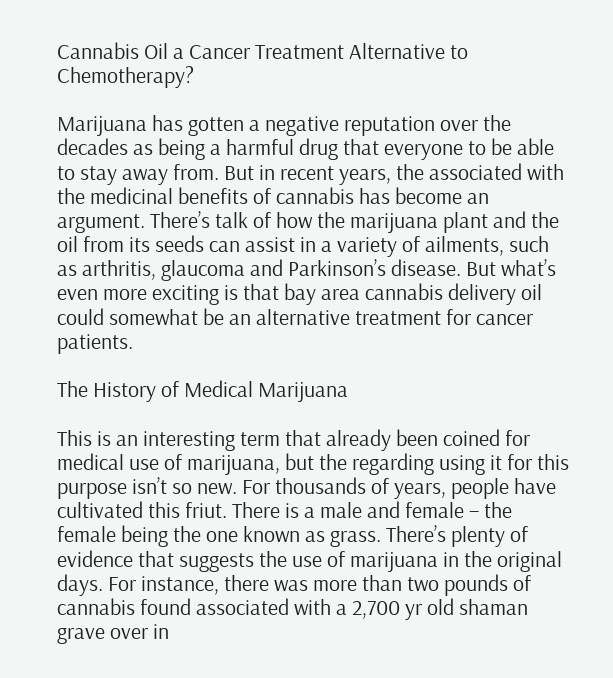Cannabis Oil a Cancer Treatment Alternative to Chemotherapy?

Marijuana has gotten a negative reputation over the decades as being a harmful drug that everyone to be able to stay away from. But in recent years, the associated with the medicinal benefits of cannabis has become an argument. There’s talk of how the marijuana plant and the oil from its seeds can assist in a variety of ailments, such as arthritis, glaucoma and Parkinson’s disease. But what’s even more exciting is that bay area cannabis delivery oil could somewhat be an alternative treatment for cancer patients.

The History of Medical Marijuana

This is an interesting term that already been coined for medical use of marijuana, but the regarding using it for this purpose isn’t so new. For thousands of years, people have cultivated this friut. There is a male and female – the female being the one known as grass. There’s plenty of evidence that suggests the use of marijuana in the original days. For instance, there was more than two pounds of cannabis found associated with a 2,700 yr old shaman grave over in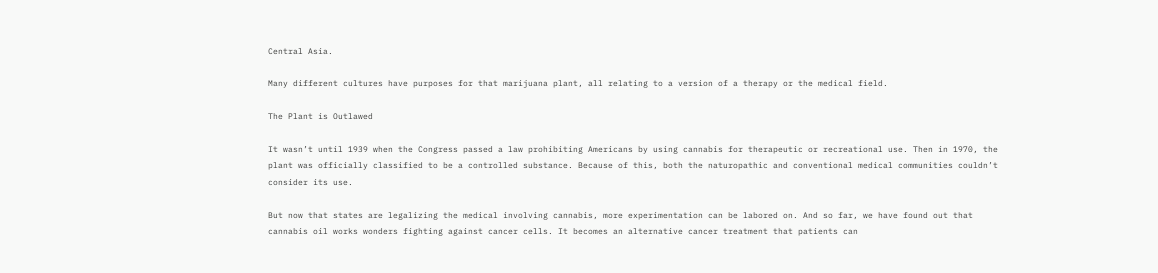Central Asia.

Many different cultures have purposes for that marijuana plant, all relating to a version of a therapy or the medical field.

The Plant is Outlawed

It wasn’t until 1939 when the Congress passed a law prohibiting Americans by using cannabis for therapeutic or recreational use. Then in 1970, the plant was officially classified to be a controlled substance. Because of this, both the naturopathic and conventional medical communities couldn’t consider its use.

But now that states are legalizing the medical involving cannabis, more experimentation can be labored on. And so far, we have found out that cannabis oil works wonders fighting against cancer cells. It becomes an alternative cancer treatment that patients can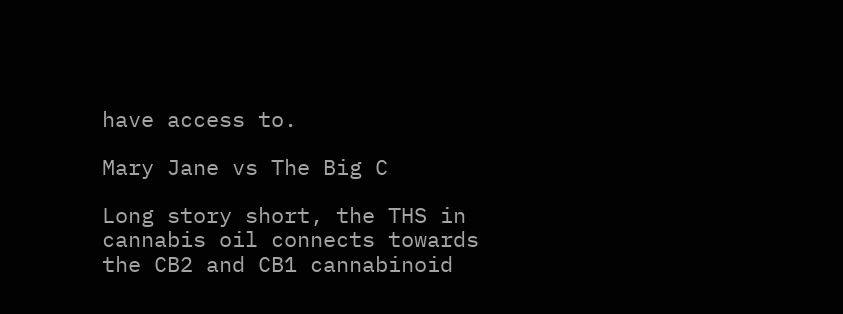have access to.

Mary Jane vs The Big C

Long story short, the THS in cannabis oil connects towards the CB2 and CB1 cannabinoid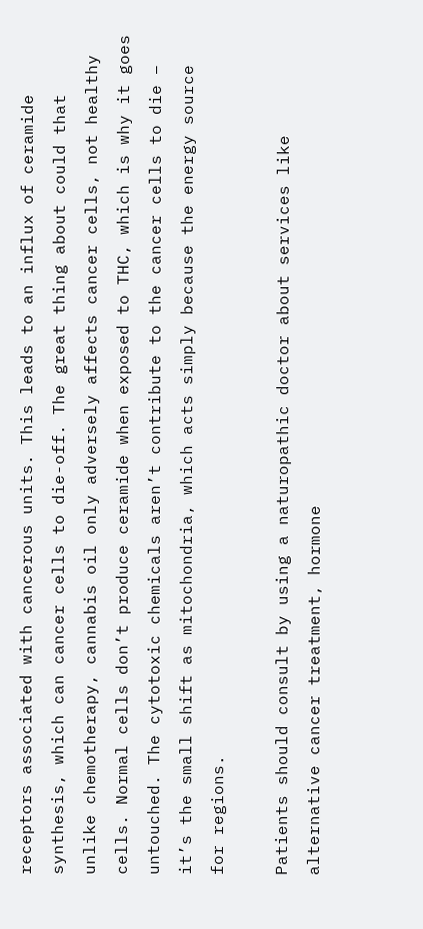receptors associated with cancerous units. This leads to an influx of ceramide synthesis, which can cancer cells to die-off. The great thing about could that unlike chemotherapy, cannabis oil only adversely affects cancer cells, not healthy cells. Normal cells don’t produce ceramide when exposed to THC, which is why it goes untouched. The cytotoxic chemicals aren’t contribute to the cancer cells to die – it’s the small shift as mitochondria, which acts simply because the energy source for regions.

Patients should consult by using a naturopathic doctor about services like alternative cancer treatment, hormone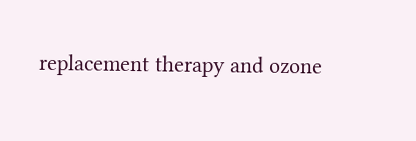replacement therapy and ozone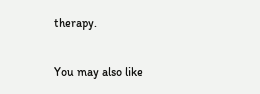therapy.

You may also like